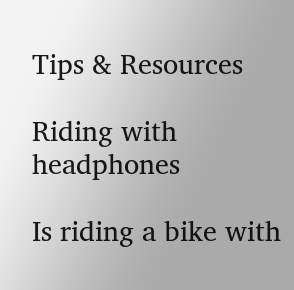Tips & Resources

Riding with headphones

Is riding a bike with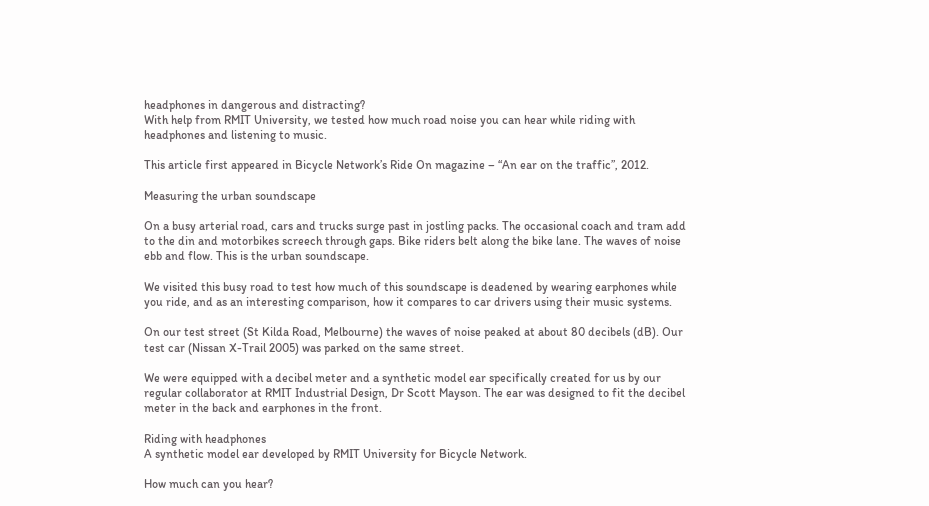headphones in dangerous and distracting?
With help from RMIT University, we tested how much road noise you can hear while riding with headphones and listening to music.

This article first appeared in Bicycle Network’s Ride On magazine – “An ear on the traffic”, 2012.

Measuring the urban soundscape

On a busy arterial road, cars and trucks surge past in jostling packs. The occasional coach and tram add to the din and motorbikes screech through gaps. Bike riders belt along the bike lane. The waves of noise ebb and flow. This is the urban soundscape.

We visited this busy road to test how much of this soundscape is deadened by wearing earphones while you ride, and as an interesting comparison, how it compares to car drivers using their music systems.

On our test street (St Kilda Road, Melbourne) the waves of noise peaked at about 80 decibels (dB). Our test car (Nissan X-Trail 2005) was parked on the same street.

We were equipped with a decibel meter and a synthetic model ear specifically created for us by our regular collaborator at RMIT Industrial Design, Dr Scott Mayson. The ear was designed to fit the decibel meter in the back and earphones in the front.

Riding with headphones
A synthetic model ear developed by RMIT University for Bicycle Network.

How much can you hear?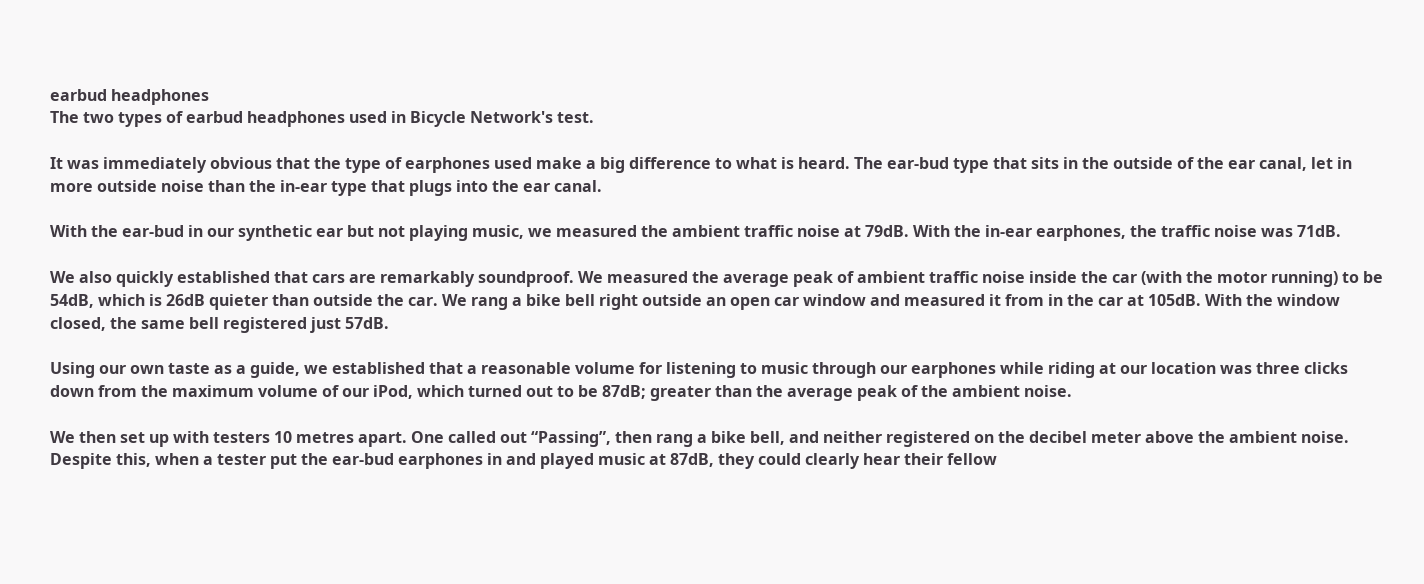earbud headphones
The two types of earbud headphones used in Bicycle Network's test.

It was immediately obvious that the type of earphones used make a big difference to what is heard. The ear-bud type that sits in the outside of the ear canal, let in more outside noise than the in-ear type that plugs into the ear canal.

With the ear-bud in our synthetic ear but not playing music, we measured the ambient traffic noise at 79dB. With the in-ear earphones, the traffic noise was 71dB.

We also quickly established that cars are remarkably soundproof. We measured the average peak of ambient traffic noise inside the car (with the motor running) to be 54dB, which is 26dB quieter than outside the car. We rang a bike bell right outside an open car window and measured it from in the car at 105dB. With the window closed, the same bell registered just 57dB.

Using our own taste as a guide, we established that a reasonable volume for listening to music through our earphones while riding at our location was three clicks down from the maximum volume of our iPod, which turned out to be 87dB; greater than the average peak of the ambient noise.

We then set up with testers 10 metres apart. One called out “Passing”, then rang a bike bell, and neither registered on the decibel meter above the ambient noise. Despite this, when a tester put the ear-bud earphones in and played music at 87dB, they could clearly hear their fellow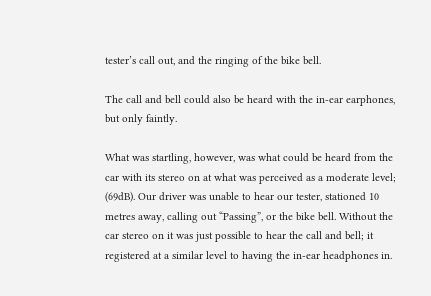tester’s call out, and the ringing of the bike bell.

The call and bell could also be heard with the in-ear earphones, but only faintly.

What was startling, however, was what could be heard from the car with its stereo on at what was perceived as a moderate level; (69dB). Our driver was unable to hear our tester, stationed 10 metres away, calling out “Passing”, or the bike bell. Without the car stereo on it was just possible to hear the call and bell; it registered at a similar level to having the in-ear headphones in.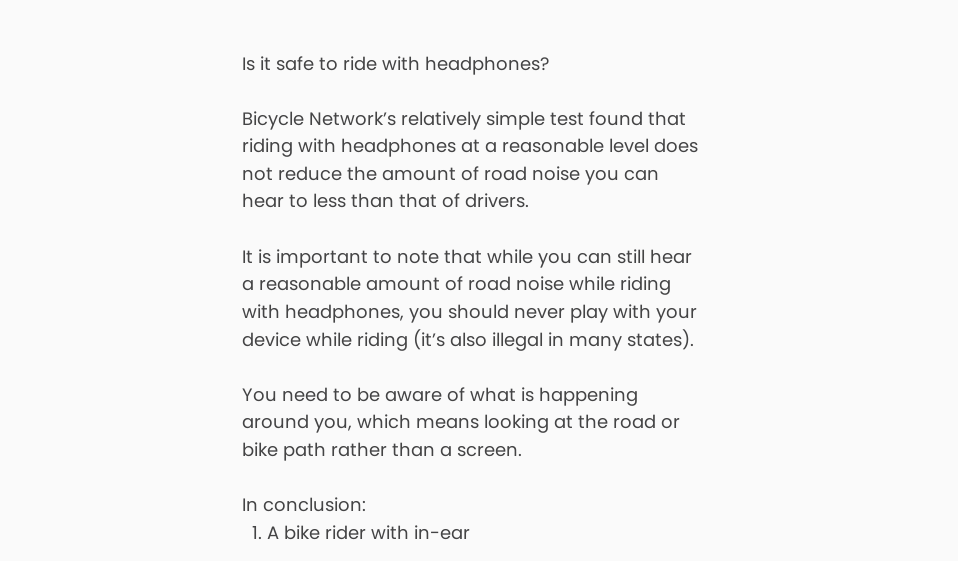Is it safe to ride with headphones?

Bicycle Network’s relatively simple test found that riding with headphones at a reasonable level does not reduce the amount of road noise you can hear to less than that of drivers.

It is important to note that while you can still hear a reasonable amount of road noise while riding with headphones, you should never play with your device while riding (it’s also illegal in many states).

You need to be aware of what is happening around you, which means looking at the road or bike path rather than a screen.

In conclusion:
  1. A bike rider with in-ear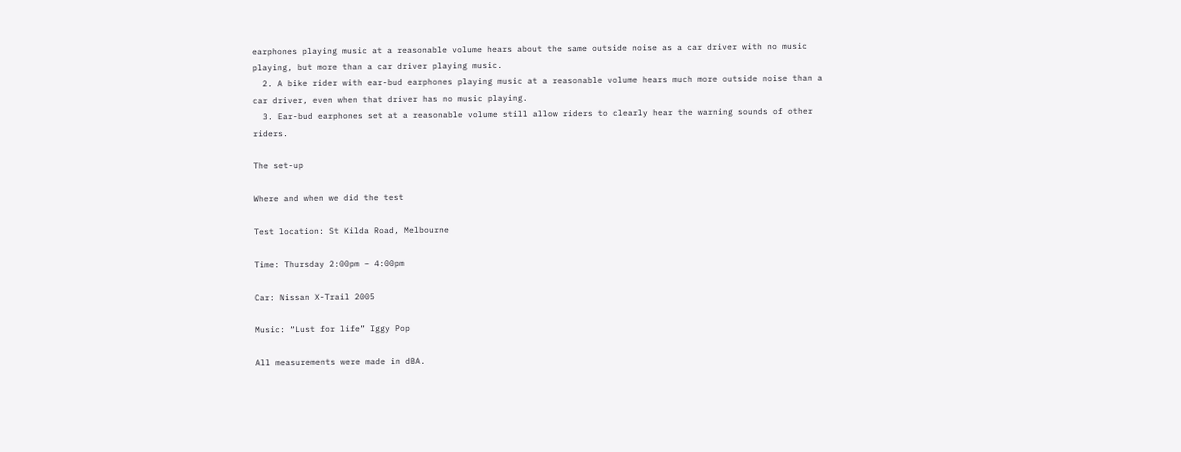earphones playing music at a reasonable volume hears about the same outside noise as a car driver with no music playing, but more than a car driver playing music.
  2. A bike rider with ear-bud earphones playing music at a reasonable volume hears much more outside noise than a car driver, even when that driver has no music playing.
  3. Ear-bud earphones set at a reasonable volume still allow riders to clearly hear the warning sounds of other riders.

The set-up

Where and when we did the test

Test location: St Kilda Road, Melbourne

Time: Thursday 2:00pm – 4:00pm

Car: Nissan X-Trail 2005

Music: “Lust for life” Iggy Pop

All measurements were made in dBA.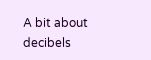A bit about decibels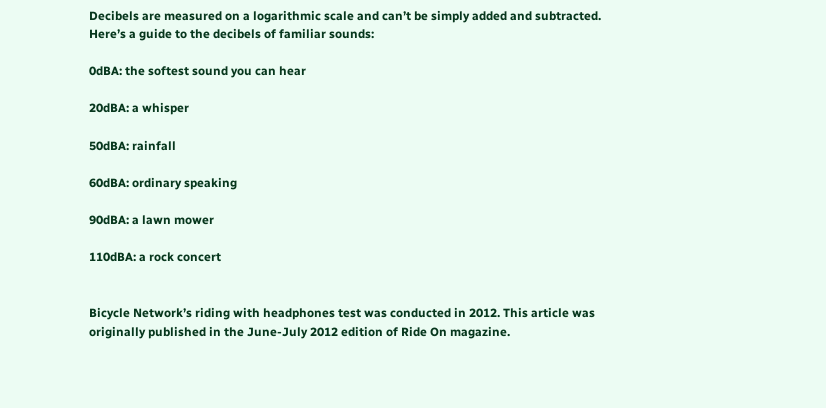Decibels are measured on a logarithmic scale and can’t be simply added and subtracted. Here’s a guide to the decibels of familiar sounds:

0dBA: the softest sound you can hear

20dBA: a whisper

50dBA: rainfall

60dBA: ordinary speaking

90dBA: a lawn mower

110dBA: a rock concert


Bicycle Network’s riding with headphones test was conducted in 2012. This article was originally published in the June-July 2012 edition of Ride On magazine.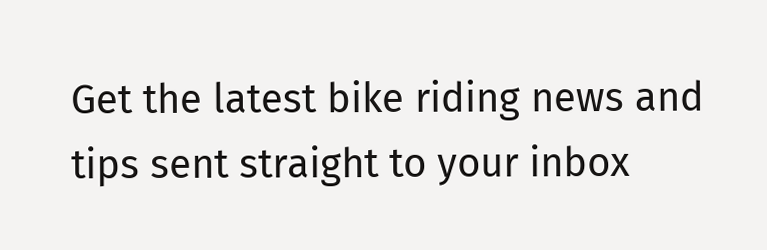Get the latest bike riding news and tips sent straight to your inbox